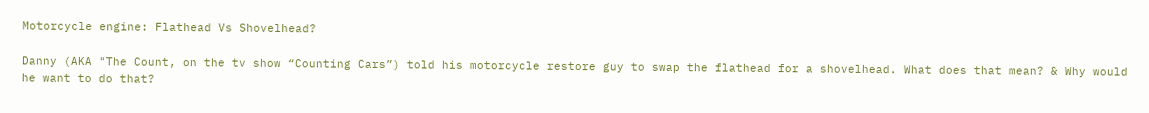Motorcycle engine: Flathead Vs Shovelhead?

Danny (AKA "The Count, on the tv show “Counting Cars”) told his motorcycle restore guy to swap the flathead for a shovelhead. What does that mean? & Why would he want to do that?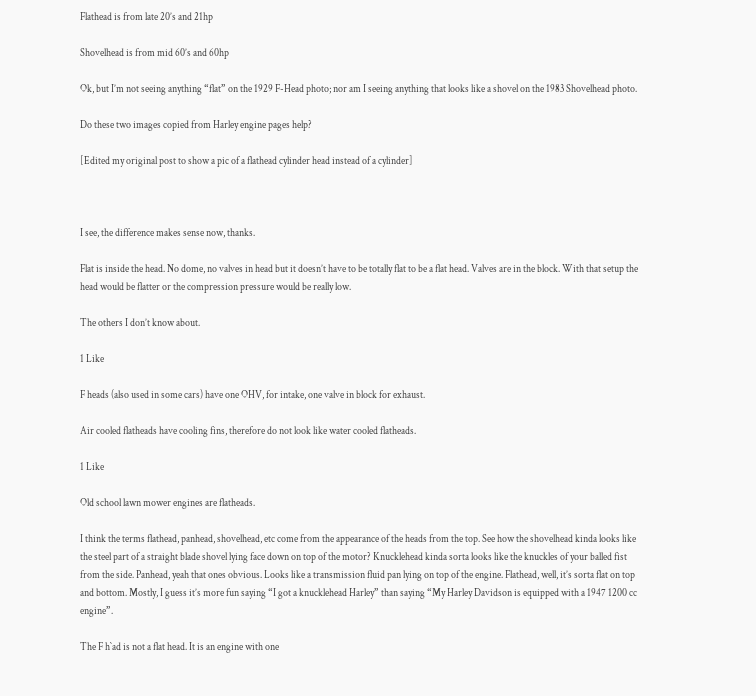Flathead is from late 20’s and 21hp

Shovelhead is from mid 60’s and 60hp

Ok, but I’m not seeing anything “flat” on the 1929 F-Head photo; nor am I seeing anything that looks like a shovel on the 1983 Shovelhead photo.

Do these two images copied from Harley engine pages help?

[Edited my original post to show a pic of a flathead cylinder head instead of a cylinder]



I see, the difference makes sense now, thanks.

Flat is inside the head. No dome, no valves in head but it doesn’t have to be totally flat to be a flat head. Valves are in the block. With that setup the head would be flatter or the compression pressure would be really low.

The others I don’t know about.

1 Like

F heads (also used in some cars) have one OHV, for intake, one valve in block for exhaust.

Air cooled flatheads have cooling fins, therefore do not look like water cooled flatheads.

1 Like

Old school lawn mower engines are flatheads.

I think the terms flathead, panhead, shovelhead, etc come from the appearance of the heads from the top. See how the shovelhead kinda looks like the steel part of a straight blade shovel lying face down on top of the motor? Knucklehead kinda sorta looks like the knuckles of your balled fist from the side. Panhead, yeah that ones obvious. Looks like a transmission fluid pan lying on top of the engine. Flathead, well, it’s sorta flat on top and bottom. Mostly, I guess it’s more fun saying “I got a knucklehead Harley” than saying “My Harley Davidson is equipped with a 1947 1200 cc engine”.

The F h`ad is not a flat head. It is an engine with one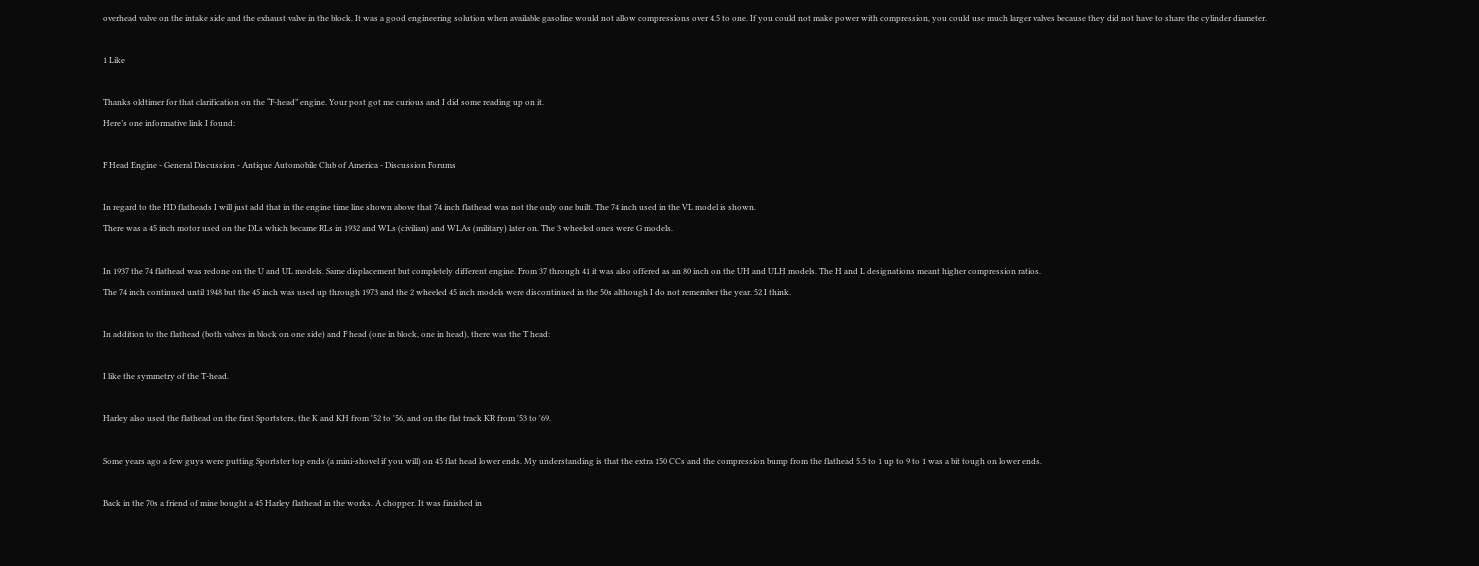overhead valve on the intake side and the exhaust valve in the block. It was a good engineering solution when available gasoline would not allow compressions over 4.5 to one. If you could not make power with compression, you could use much larger valves because they did not have to share the cylinder diameter.

1 Like

Thanks oldtimer for that clarification on the “F-head” engine. Your post got me curious and I did some reading up on it.
Here’s one informative link I found:

F Head Engine - General Discussion - Antique Automobile Club of America - Discussion Forums

In regard to the HD flatheads I will just add that in the engine time line shown above that 74 inch flathead was not the only one built. The 74 inch used in the VL model is shown.
There was a 45 inch motor used on the DLs which became RLs in 1932 and WLs (civilian) and WLAs (military) later on. The 3 wheeled ones were G models.

In 1937 the 74 flathead was redone on the U and UL models. Same displacement but completely different engine. From 37 through 41 it was also offered as an 80 inch on the UH and ULH models. The H and L designations meant higher compression ratios.
The 74 inch continued until 1948 but the 45 inch was used up through 1973 and the 2 wheeled 45 inch models were discontinued in the 50s although I do not remember the year. 52 I think.

In addition to the flathead (both valves in block on one side) and F head (one in block, one in head), there was the T head:

I like the symmetry of the T-head.

Harley also used the flathead on the first Sportsters, the K and KH from '52 to '56, and on the flat track KR from '53 to '69.

Some years ago a few guys were putting Sportster top ends (a mini-shovel if you will) on 45 flat head lower ends. My understanding is that the extra 150 CCs and the compression bump from the flathead 5.5 to 1 up to 9 to 1 was a bit tough on lower ends.

Back in the 70s a friend of mine bought a 45 Harley flathead in the works. A chopper. It was finished in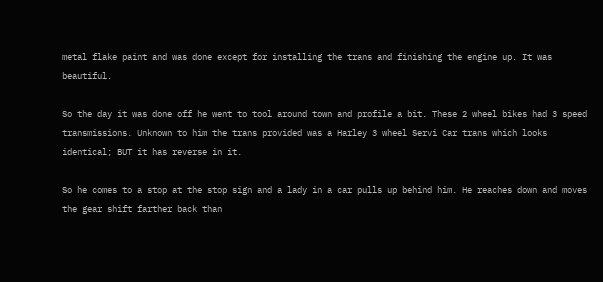metal flake paint and was done except for installing the trans and finishing the engine up. It was beautiful.

So the day it was done off he went to tool around town and profile a bit. These 2 wheel bikes had 3 speed transmissions. Unknown to him the trans provided was a Harley 3 wheel Servi Car trans which looks identical; BUT it has reverse in it.

So he comes to a stop at the stop sign and a lady in a car pulls up behind him. He reaches down and moves the gear shift farther back than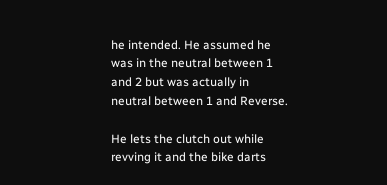he intended. He assumed he was in the neutral between 1 and 2 but was actually in neutral between 1 and Reverse.

He lets the clutch out while revving it and the bike darts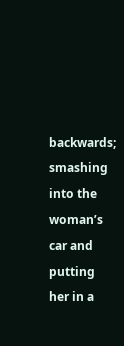backwards; smashing into the woman’s car and putting her in a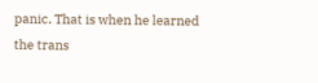panic. That is when he learned the trans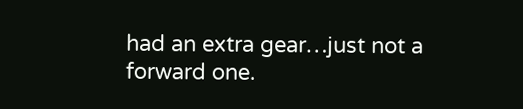had an extra gear…just not a forward one.